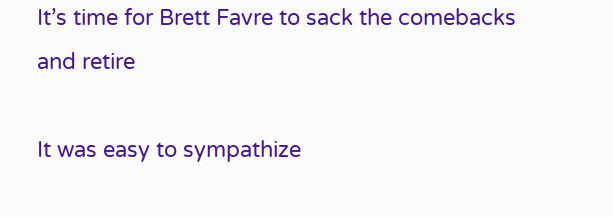It’s time for Brett Favre to sack the comebacks and retire

It was easy to sympathize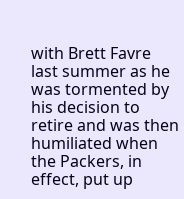with Brett Favre last summer as he was tormented by his decision to retire and was then humiliated when the Packers, in effect, put up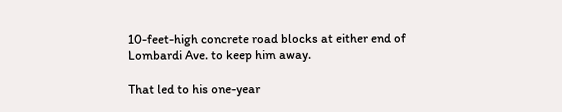10-feet-high concrete road blocks at either end of Lombardi Ave. to keep him away.

That led to his one-year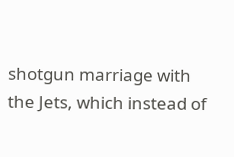shotgun marriage with the Jets, which instead of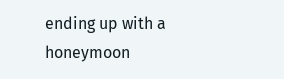ending up with a honeymoon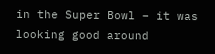in the Super Bowl – it was looking good around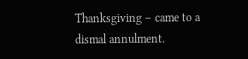Thanksgiving – came to a dismal annulment.